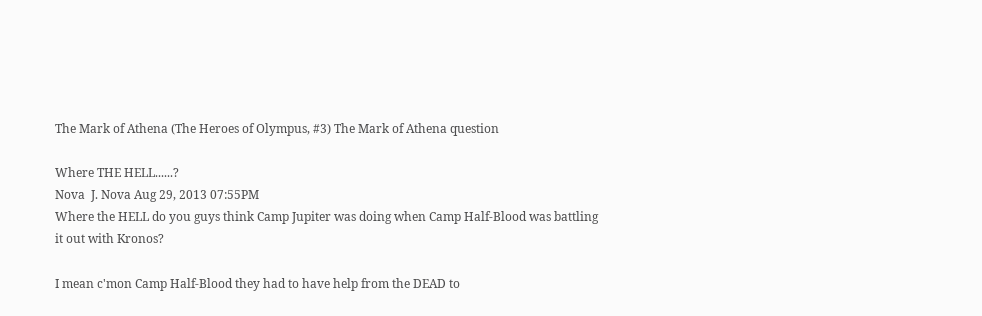The Mark of Athena (The Heroes of Olympus, #3) The Mark of Athena question

Where THE HELL......?
Nova  J. Nova Aug 29, 2013 07:55PM
Where the HELL do you guys think Camp Jupiter was doing when Camp Half-Blood was battling it out with Kronos?

I mean c'mon Camp Half-Blood they had to have help from the DEAD to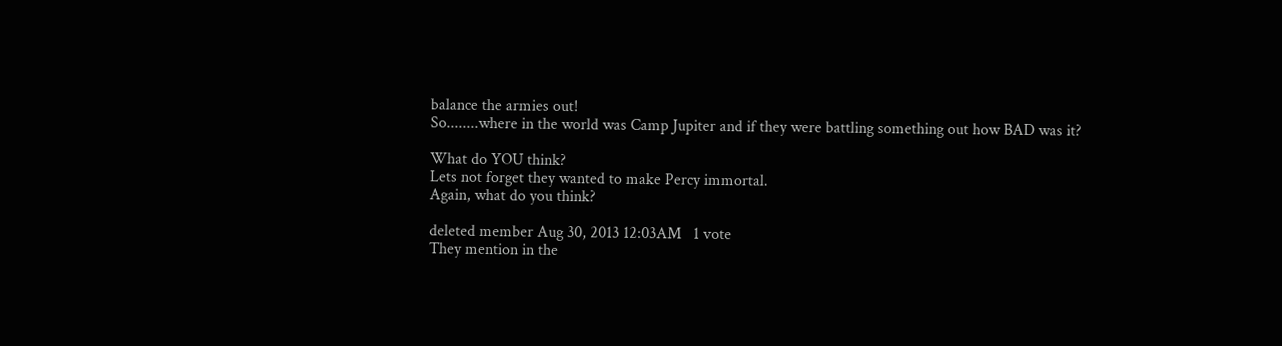balance the armies out!
So........where in the world was Camp Jupiter and if they were battling something out how BAD was it?

What do YOU think?
Lets not forget they wanted to make Percy immortal.
Again, what do you think?

deleted member Aug 30, 2013 12:03AM   1 vote
They mention in the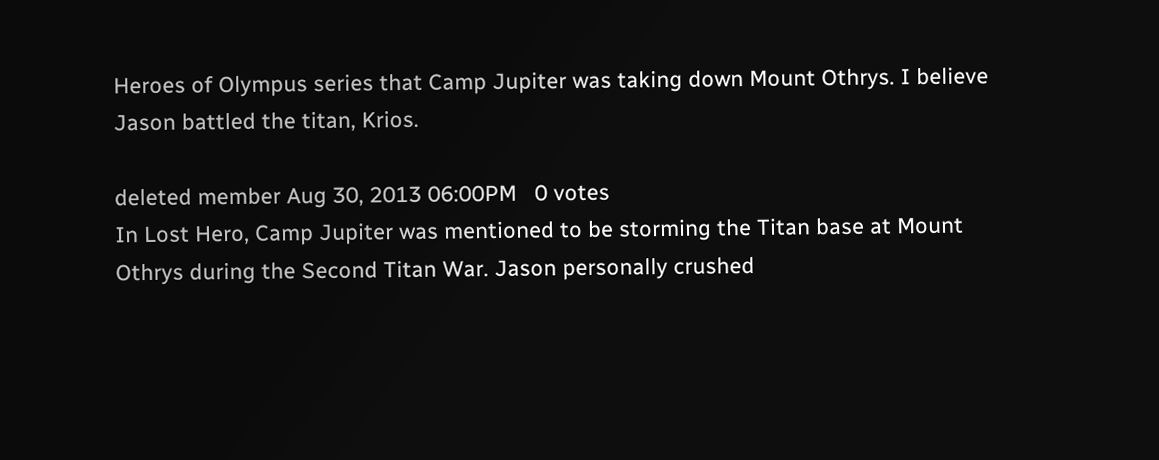Heroes of Olympus series that Camp Jupiter was taking down Mount Othrys. I believe Jason battled the titan, Krios.

deleted member Aug 30, 2013 06:00PM   0 votes
In Lost Hero, Camp Jupiter was mentioned to be storming the Titan base at Mount Othrys during the Second Titan War. Jason personally crushed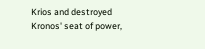Krios and destroyed Kronos' seat of power,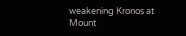weakening Kronos at Mount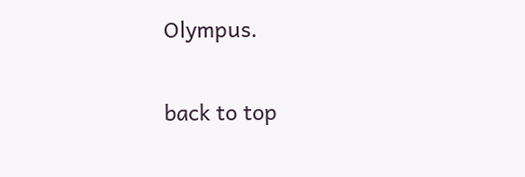Olympus.

back to top